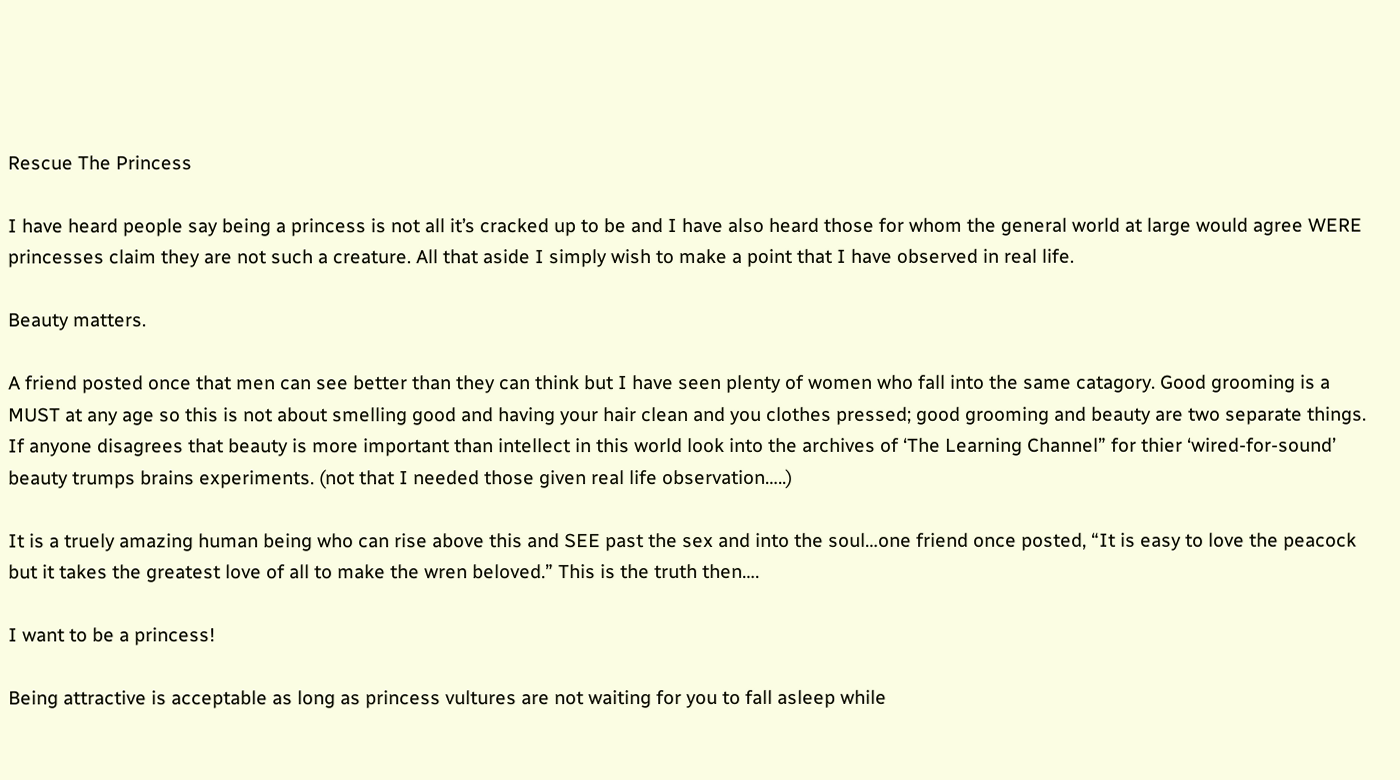Rescue The Princess

I have heard people say being a princess is not all it’s cracked up to be and I have also heard those for whom the general world at large would agree WERE princesses claim they are not such a creature. All that aside I simply wish to make a point that I have observed in real life.

Beauty matters.

A friend posted once that men can see better than they can think but I have seen plenty of women who fall into the same catagory. Good grooming is a MUST at any age so this is not about smelling good and having your hair clean and you clothes pressed; good grooming and beauty are two separate things. If anyone disagrees that beauty is more important than intellect in this world look into the archives of ‘The Learning Channel” for thier ‘wired-for-sound’ beauty trumps brains experiments. (not that I needed those given real life observation…..)

It is a truely amazing human being who can rise above this and SEE past the sex and into the soul…one friend once posted, “It is easy to love the peacock but it takes the greatest love of all to make the wren beloved.” This is the truth then….

I want to be a princess!

Being attractive is acceptable as long as princess vultures are not waiting for you to fall asleep while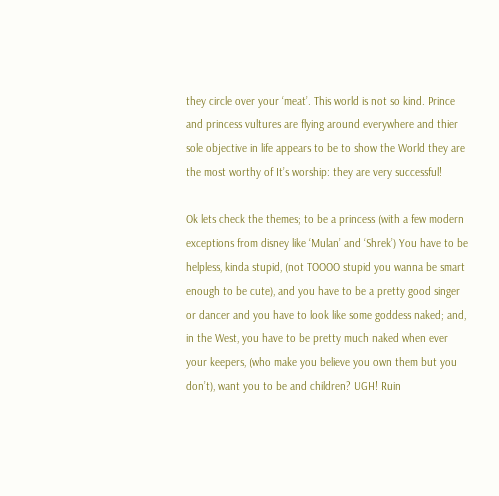they circle over your ‘meat’. This world is not so kind. Prince and princess vultures are flying around everywhere and thier sole objective in life appears to be to show the World they are the most worthy of It’s worship: they are very successful!

Ok lets check the themes; to be a princess (with a few modern exceptions from disney like ‘Mulan’ and ‘Shrek’) You have to be helpless, kinda stupid, (not TOOOO stupid you wanna be smart enough to be cute), and you have to be a pretty good singer or dancer and you have to look like some goddess naked; and, in the West, you have to be pretty much naked when ever your keepers, (who make you believe you own them but you don’t), want you to be and children? UGH! Ruin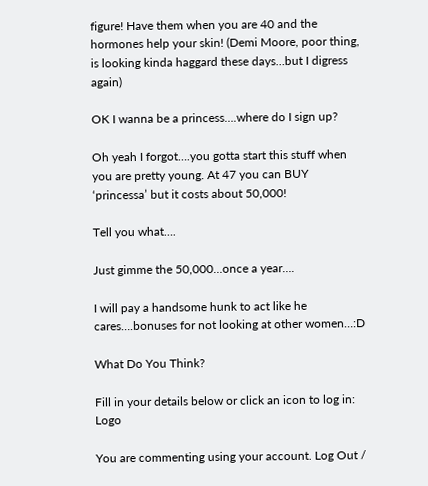figure! Have them when you are 40 and the hormones help your skin! (Demi Moore, poor thing, is looking kinda haggard these days…but I digress again)

OK I wanna be a princess….where do I sign up?

Oh yeah I forgot….you gotta start this stuff when you are pretty young. At 47 you can BUY ‘princessa’ but it costs about 50,000!

Tell you what….

Just gimme the 50,000…once a year….

I will pay a handsome hunk to act like he cares….bonuses for not looking at other women…:D

What Do You Think?

Fill in your details below or click an icon to log in: Logo

You are commenting using your account. Log Out /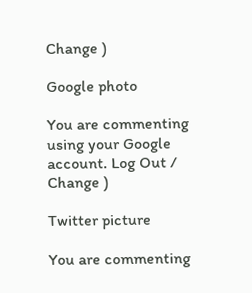Change )

Google photo

You are commenting using your Google account. Log Out /  Change )

Twitter picture

You are commenting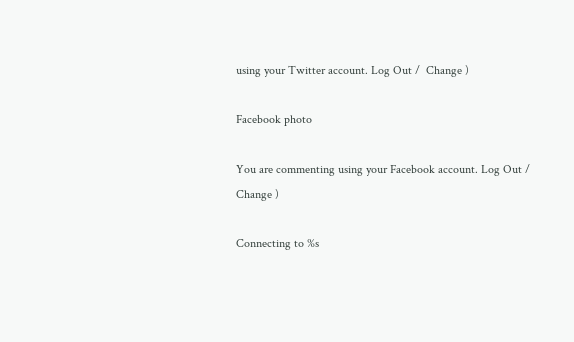using your Twitter account. Log Out /  Change )

Facebook photo

You are commenting using your Facebook account. Log Out /  Change )

Connecting to %s